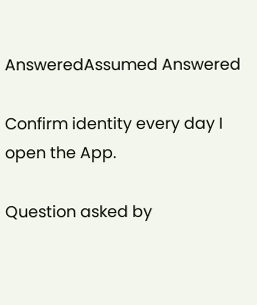AnsweredAssumed Answered

Confirm identity every day I open the App.

Question asked by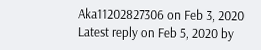Aka11202827306 on Feb 3, 2020
Latest reply on Feb 5, 2020 by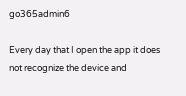go365admin6

Every day that I open the app it does not recognize the device and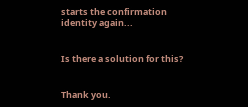starts the confirmation identity again...


Is there a solution for this?


Thank you.